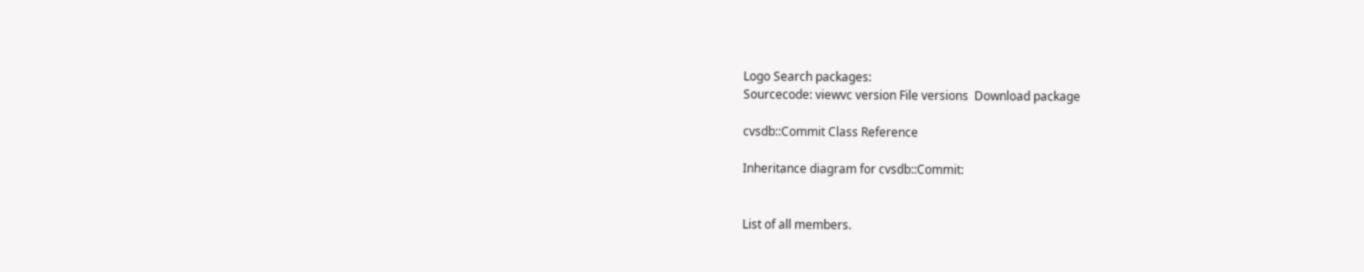Logo Search packages:
Sourcecode: viewvc version File versions  Download package

cvsdb::Commit Class Reference

Inheritance diagram for cvsdb::Commit:


List of all members.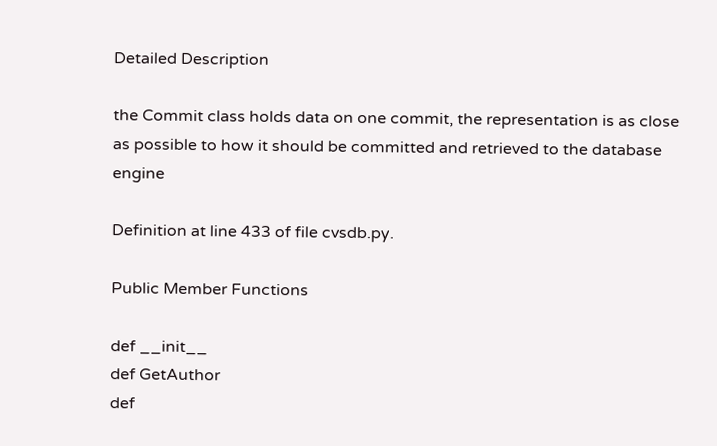Detailed Description

the Commit class holds data on one commit, the representation is as close as possible to how it should be committed and retrieved to the database engine

Definition at line 433 of file cvsdb.py.

Public Member Functions

def __init__
def GetAuthor
def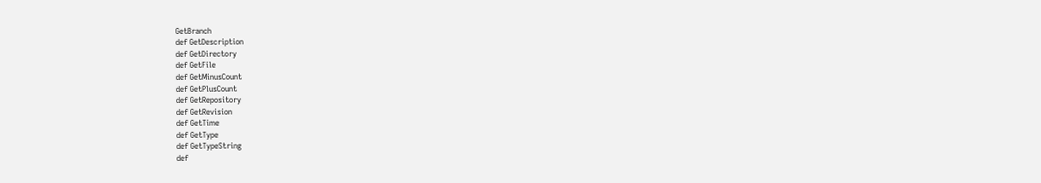GetBranch
def GetDescription
def GetDirectory
def GetFile
def GetMinusCount
def GetPlusCount
def GetRepository
def GetRevision
def GetTime
def GetType
def GetTypeString
def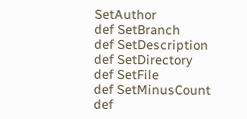SetAuthor
def SetBranch
def SetDescription
def SetDirectory
def SetFile
def SetMinusCount
def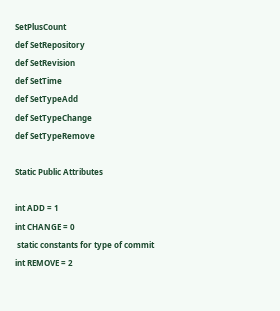SetPlusCount
def SetRepository
def SetRevision
def SetTime
def SetTypeAdd
def SetTypeChange
def SetTypeRemove

Static Public Attributes

int ADD = 1
int CHANGE = 0
 static constants for type of commit
int REMOVE = 2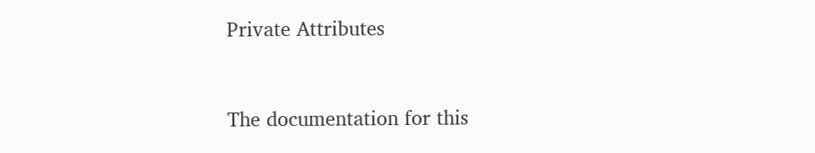Private Attributes


The documentation for this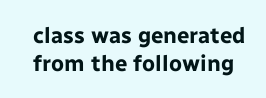class was generated from the following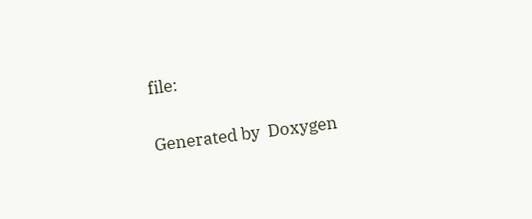file:

Generated by  Doxygen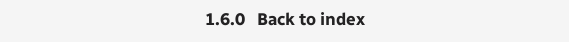1.6.0   Back to index